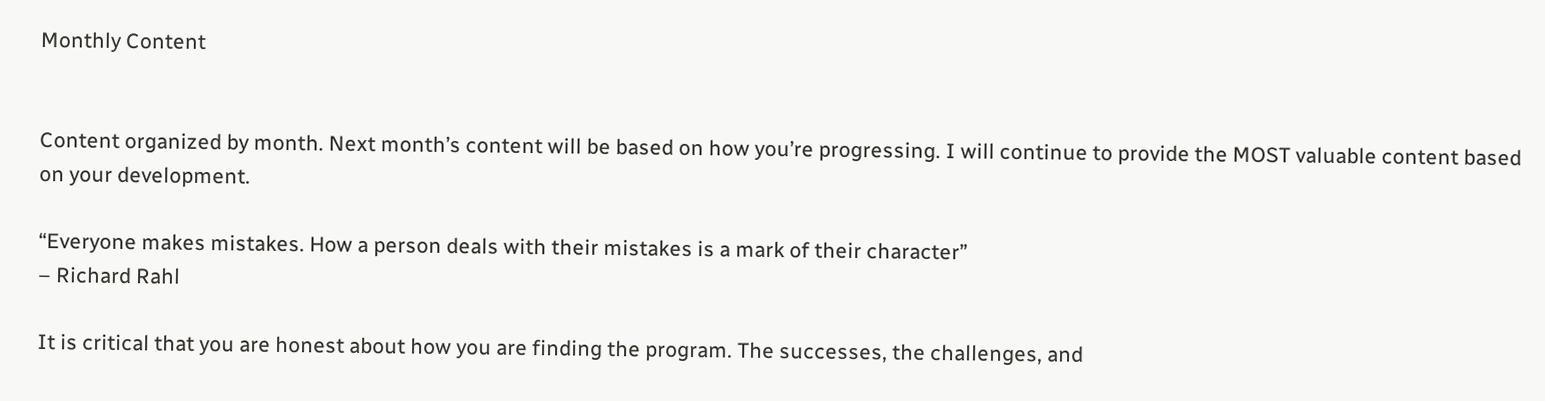Monthly Content


Content organized by month. Next month’s content will be based on how you’re progressing. I will continue to provide the MOST valuable content based on your development.

“Everyone makes mistakes. How a person deals with their mistakes is a mark of their character”
– Richard Rahl

It is critical that you are honest about how you are finding the program. The successes, the challenges, and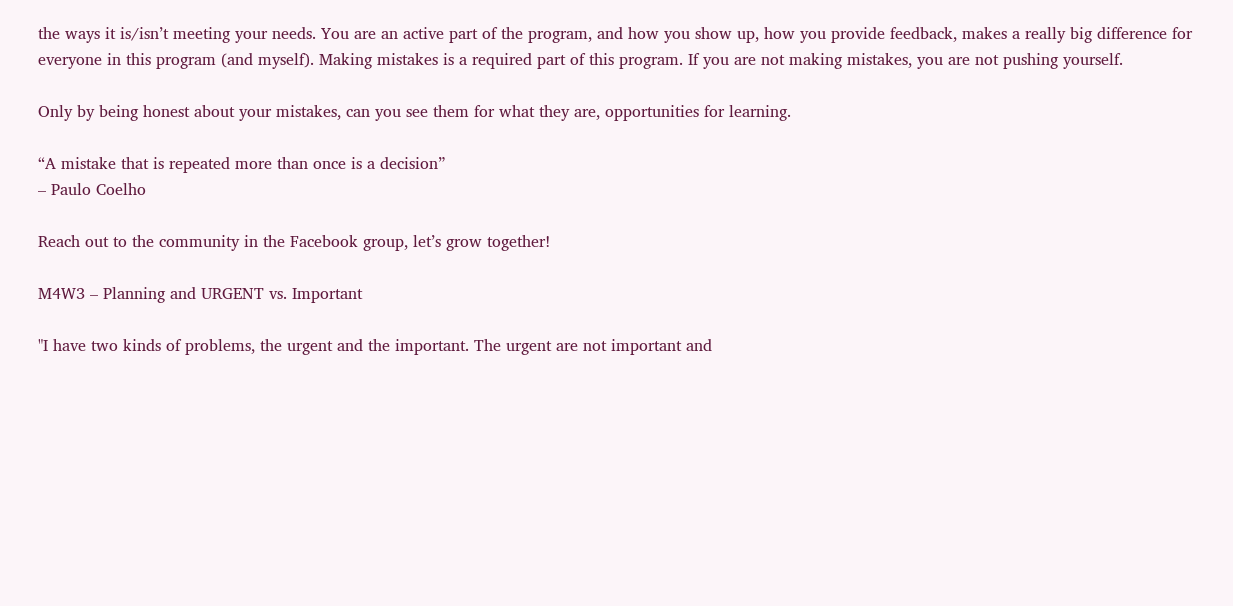the ways it is/isn’t meeting your needs. You are an active part of the program, and how you show up, how you provide feedback, makes a really big difference for everyone in this program (and myself). Making mistakes is a required part of this program. If you are not making mistakes, you are not pushing yourself.

Only by being honest about your mistakes, can you see them for what they are, opportunities for learning.

“A mistake that is repeated more than once is a decision”
– Paulo Coelho

Reach out to the community in the Facebook group, let’s grow together!

M4W3 – Planning and URGENT vs. Important

"I have two kinds of problems, the urgent and the important. The urgent are not important and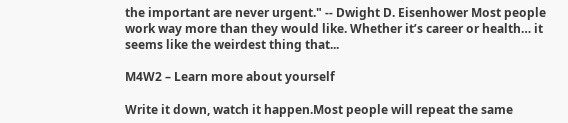the important are never urgent." -- Dwight D. Eisenhower Most people work way more than they would like. Whether it’s career or health… it seems like the weirdest thing that...

M4W2 – Learn more about yourself

Write it down, watch it happen.Most people will repeat the same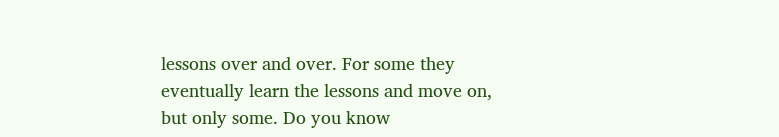lessons over and over. For some they eventually learn the lessons and move on, but only some. Do you know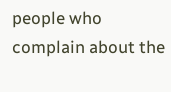people who complain about the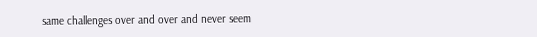same challenges over and over and never seem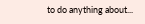to do anything about...